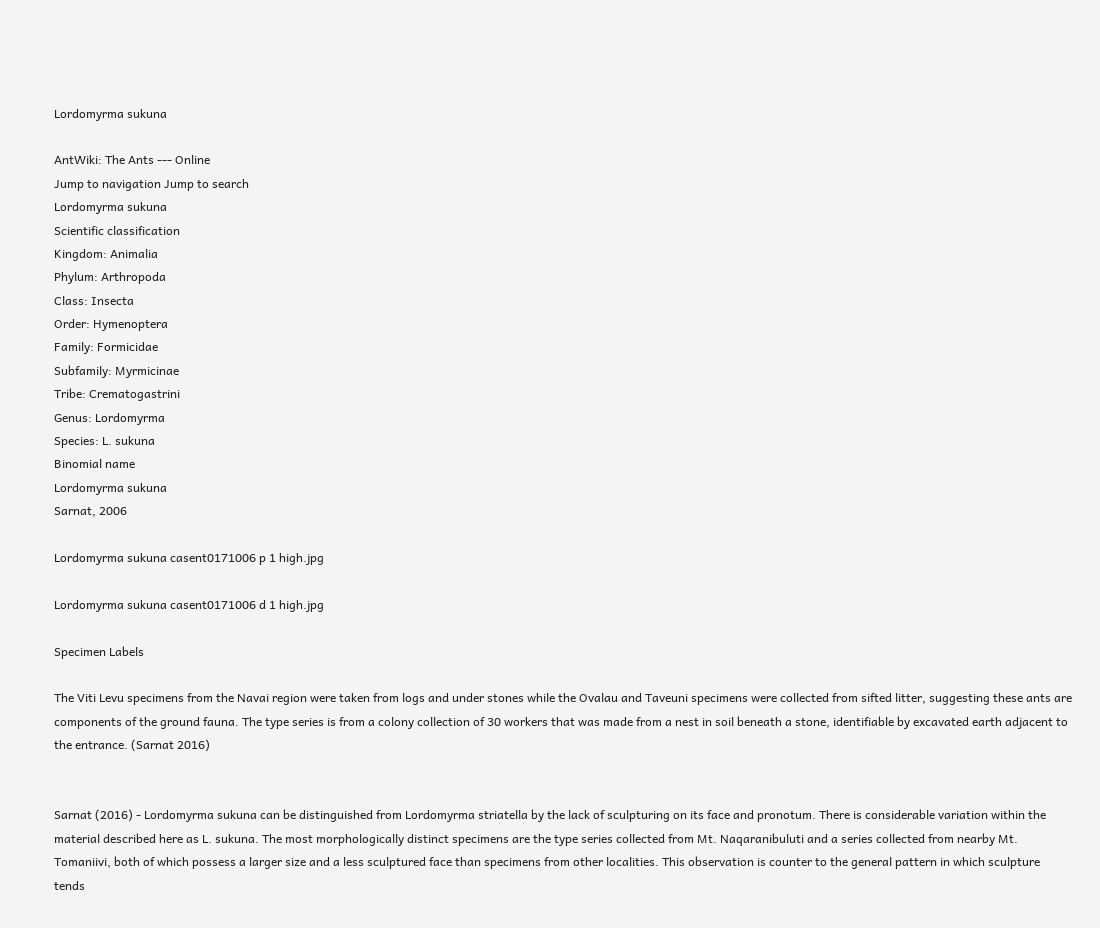Lordomyrma sukuna

AntWiki: The Ants --- Online
Jump to navigation Jump to search
Lordomyrma sukuna
Scientific classification
Kingdom: Animalia
Phylum: Arthropoda
Class: Insecta
Order: Hymenoptera
Family: Formicidae
Subfamily: Myrmicinae
Tribe: Crematogastrini
Genus: Lordomyrma
Species: L. sukuna
Binomial name
Lordomyrma sukuna
Sarnat, 2006

Lordomyrma sukuna casent0171006 p 1 high.jpg

Lordomyrma sukuna casent0171006 d 1 high.jpg

Specimen Labels

The Viti Levu specimens from the Navai region were taken from logs and under stones while the Ovalau and Taveuni specimens were collected from sifted litter, suggesting these ants are components of the ground fauna. The type series is from a colony collection of 30 workers that was made from a nest in soil beneath a stone, identifiable by excavated earth adjacent to the entrance. (Sarnat 2016)


Sarnat (2016) - Lordomyrma sukuna can be distinguished from Lordomyrma striatella by the lack of sculpturing on its face and pronotum. There is considerable variation within the material described here as L. sukuna. The most morphologically distinct specimens are the type series collected from Mt. Naqaranibuluti and a series collected from nearby Mt. Tomaniivi, both of which possess a larger size and a less sculptured face than specimens from other localities. This observation is counter to the general pattern in which sculpture tends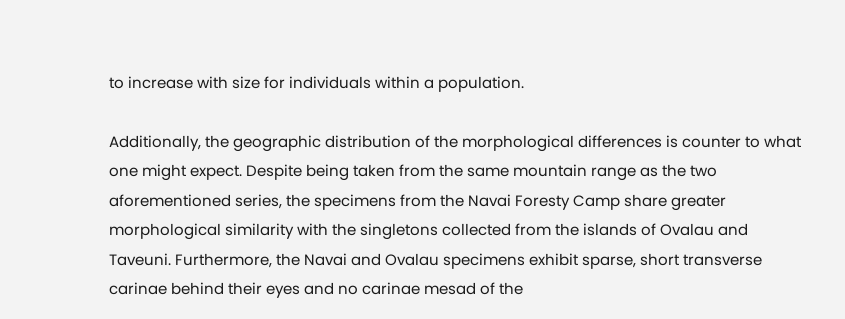to increase with size for individuals within a population.

Additionally, the geographic distribution of the morphological differences is counter to what one might expect. Despite being taken from the same mountain range as the two aforementioned series, the specimens from the Navai Foresty Camp share greater morphological similarity with the singletons collected from the islands of Ovalau and Taveuni. Furthermore, the Navai and Ovalau specimens exhibit sparse, short transverse carinae behind their eyes and no carinae mesad of the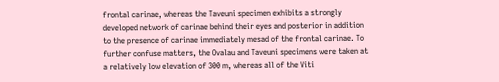frontal carinae, whereas the Taveuni specimen exhibits a strongly developed network of carinae behind their eyes and posterior in addition to the presence of carinae immediately mesad of the frontal carinae. To further confuse matters, the Ovalau and Taveuni specimens were taken at a relatively low elevation of 300 m, whereas all of the Viti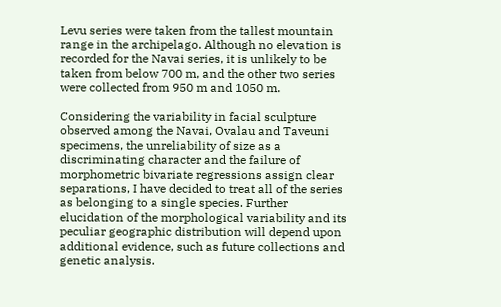Levu series were taken from the tallest mountain range in the archipelago. Although no elevation is recorded for the Navai series, it is unlikely to be taken from below 700 m, and the other two series were collected from 950 m and 1050 m.

Considering the variability in facial sculpture observed among the Navai, Ovalau and Taveuni specimens, the unreliability of size as a discriminating character and the failure of morphometric bivariate regressions assign clear separations, I have decided to treat all of the series as belonging to a single species. Further elucidation of the morphological variability and its peculiar geographic distribution will depend upon additional evidence, such as future collections and genetic analysis.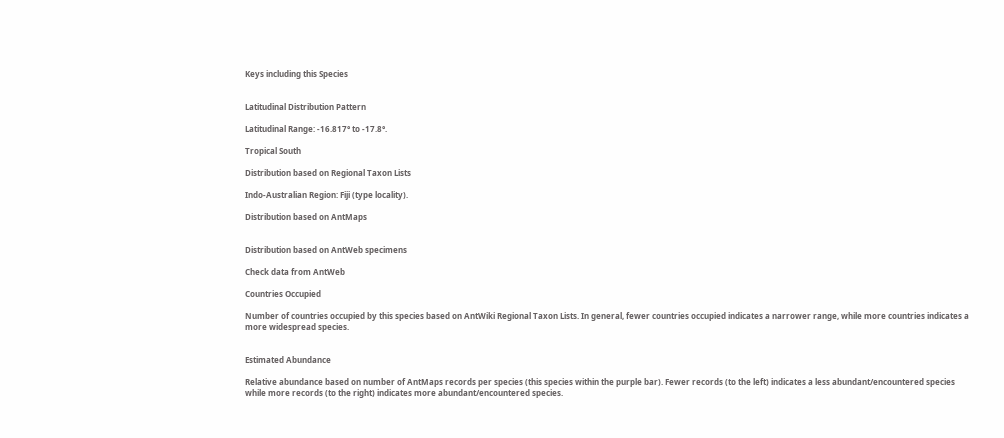Keys including this Species


Latitudinal Distribution Pattern

Latitudinal Range: -16.817° to -17.8°.

Tropical South

Distribution based on Regional Taxon Lists

Indo-Australian Region: Fiji (type locality).

Distribution based on AntMaps


Distribution based on AntWeb specimens

Check data from AntWeb

Countries Occupied

Number of countries occupied by this species based on AntWiki Regional Taxon Lists. In general, fewer countries occupied indicates a narrower range, while more countries indicates a more widespread species.


Estimated Abundance

Relative abundance based on number of AntMaps records per species (this species within the purple bar). Fewer records (to the left) indicates a less abundant/encountered species while more records (to the right) indicates more abundant/encountered species.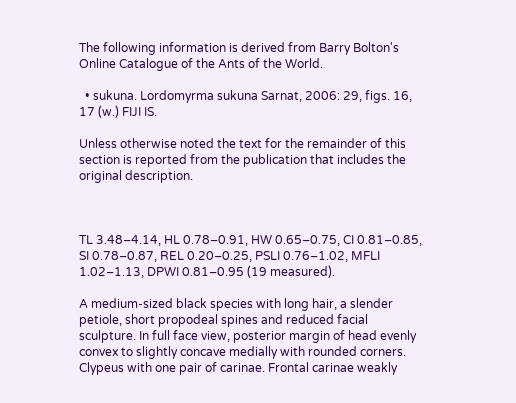The following information is derived from Barry Bolton's Online Catalogue of the Ants of the World.

  • sukuna. Lordomyrma sukuna Sarnat, 2006: 29, figs. 16, 17 (w.) FIJI IS.

Unless otherwise noted the text for the remainder of this section is reported from the publication that includes the original description.



TL 3.48–4.14, HL 0.78–0.91, HW 0.65–0.75, CI 0.81–0.85, SI 0.78–0.87, REL 0.20–0.25, PSLI 0.76–1.02, MFLI 1.02–1.13, DPWI 0.81–0.95 (19 measured).

A medium-sized black species with long hair, a slender petiole, short propodeal spines and reduced facial sculpture. In full face view, posterior margin of head evenly convex to slightly concave medially with rounded corners. Clypeus with one pair of carinae. Frontal carinae weakly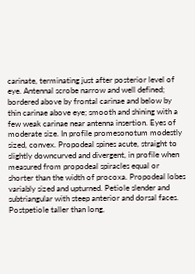carinate, terminating just after posterior level of eye. Antennal scrobe narrow and well defined; bordered above by frontal carinae and below by thin carinae above eye; smooth and shining with a few weak carinae near antenna insertion. Eyes of moderate size. In profile promesonotum modestly sized, convex. Propodeal spines acute, straight to slightly downcurved and divergent, in profile when measured from propodeal spiracles equal or shorter than the width of procoxa. Propodeal lobes variably sized and upturned. Petiole slender and subtriangular with steep anterior and dorsal faces. Postpetiole taller than long,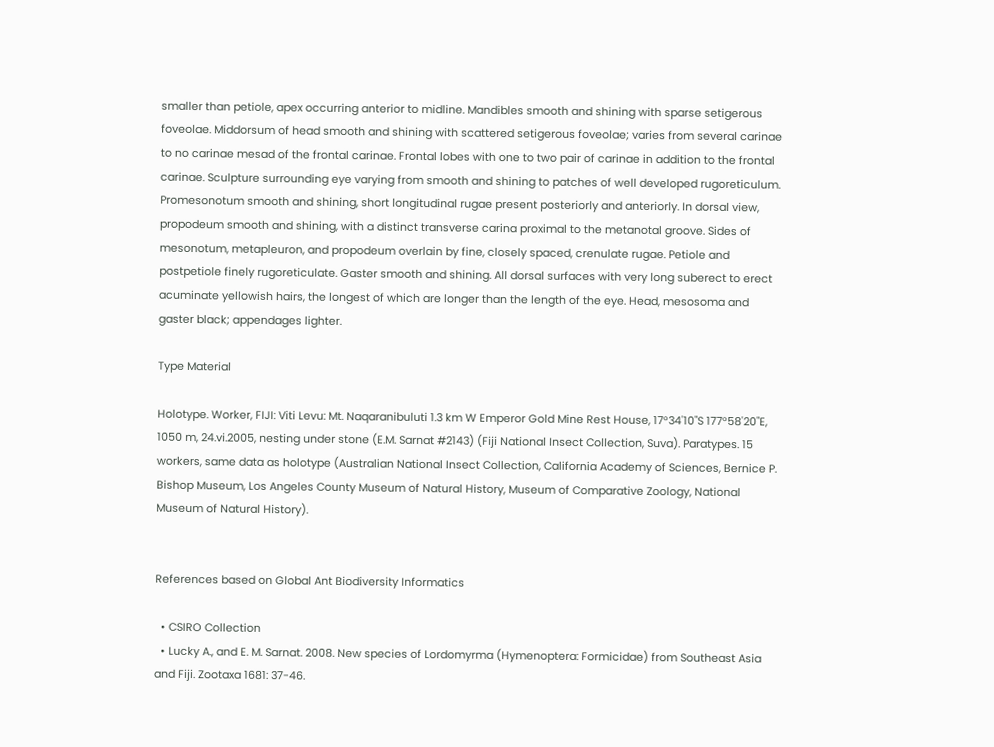smaller than petiole, apex occurring anterior to midline. Mandibles smooth and shining with sparse setigerous foveolae. Middorsum of head smooth and shining with scattered setigerous foveolae; varies from several carinae to no carinae mesad of the frontal carinae. Frontal lobes with one to two pair of carinae in addition to the frontal carinae. Sculpture surrounding eye varying from smooth and shining to patches of well developed rugoreticulum. Promesonotum smooth and shining, short longitudinal rugae present posteriorly and anteriorly. In dorsal view, propodeum smooth and shining, with a distinct transverse carina proximal to the metanotal groove. Sides of mesonotum, metapleuron, and propodeum overlain by fine, closely spaced, crenulate rugae. Petiole and postpetiole finely rugoreticulate. Gaster smooth and shining. All dorsal surfaces with very long suberect to erect acuminate yellowish hairs, the longest of which are longer than the length of the eye. Head, mesosoma and gaster black; appendages lighter.

Type Material

Holotype. Worker, FIJI: Viti Levu: Mt. Naqaranibuluti 1.3 km W Emperor Gold Mine Rest House, 17°34'10"S 177°58'20"E, 1050 m, 24.vi.2005, nesting under stone (E.M. Sarnat #2143) (Fiji National Insect Collection, Suva). Paratypes. 15 workers, same data as holotype (Australian National Insect Collection, California Academy of Sciences, Bernice P. Bishop Museum, Los Angeles County Museum of Natural History, Museum of Comparative Zoology, National Museum of Natural History).


References based on Global Ant Biodiversity Informatics

  • CSIRO Collection
  • Lucky A., and E. M. Sarnat. 2008. New species of Lordomyrma (Hymenoptera: Formicidae) from Southeast Asia and Fiji. Zootaxa 1681: 37-46.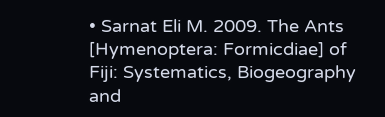• Sarnat Eli M. 2009. The Ants [Hymenoptera: Formicdiae] of Fiji: Systematics, Biogeography and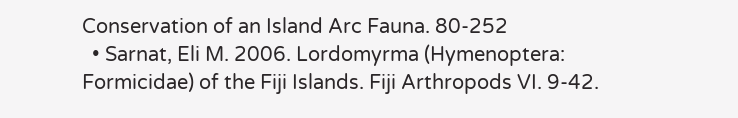Conservation of an Island Arc Fauna. 80-252
  • Sarnat, Eli M. 2006. Lordomyrma (Hymenoptera: Formicidae) of the Fiji Islands. Fiji Arthropods VI. 9-42.